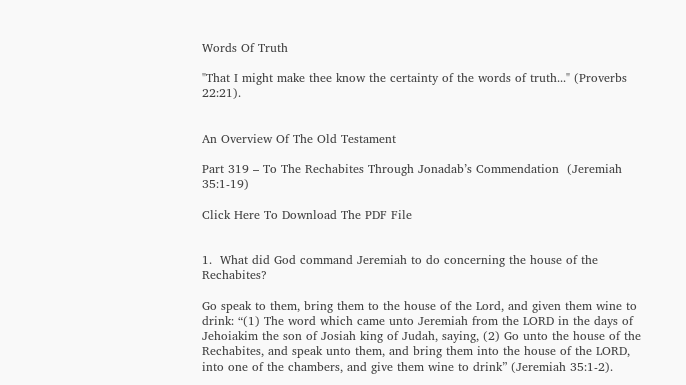Words Of Truth

"That I might make thee know the certainty of the words of truth..." (Proverbs 22:21).


An Overview Of The Old Testament

Part 319 – To The Rechabites Through Jonadab’s Commendation  (Jeremiah 35:1-19)

Click Here To Download The PDF File


1.  What did God command Jeremiah to do concerning the house of the Rechabites?

Go speak to them, bring them to the house of the Lord, and given them wine to drink: “(1) The word which came unto Jeremiah from the LORD in the days of Jehoiakim the son of Josiah king of Judah, saying, (2) Go unto the house of the Rechabites, and speak unto them, and bring them into the house of the LORD, into one of the chambers, and give them wine to drink” (Jeremiah 35:1-2).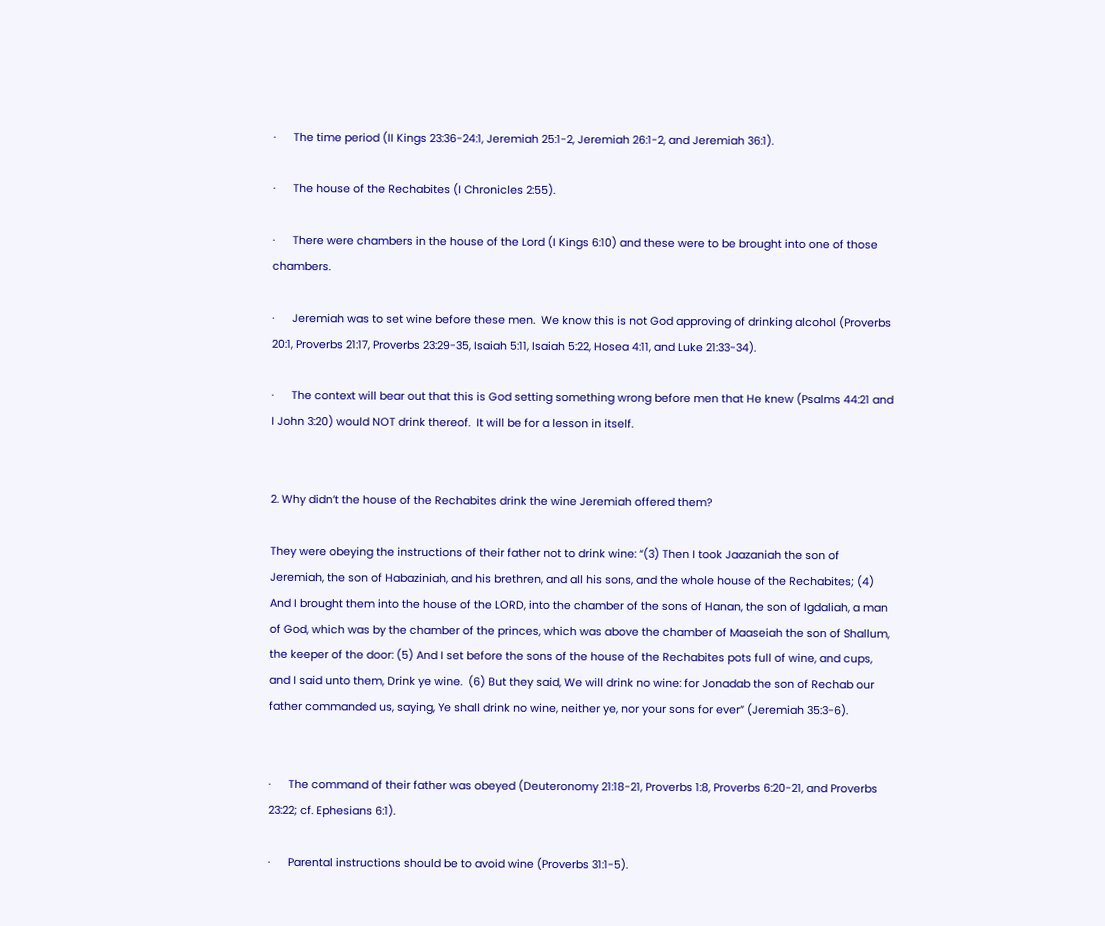·      The time period (II Kings 23:36-24:1, Jeremiah 25:1-2, Jeremiah 26:1-2, and Jeremiah 36:1).

·      The house of the Rechabites (I Chronicles 2:55).

·      There were chambers in the house of the Lord (I Kings 6:10) and these were to be brought into one of those chambers.

·      Jeremiah was to set wine before these men.  We know this is not God approving of drinking alcohol (Proverbs 20:1, Proverbs 21:17, Proverbs 23:29-35, Isaiah 5:11, Isaiah 5:22, Hosea 4:11, and Luke 21:33-34).

·      The context will bear out that this is God setting something wrong before men that He knew (Psalms 44:21 and I John 3:20) would NOT drink thereof.  It will be for a lesson in itself.


2. Why didn’t the house of the Rechabites drink the wine Jeremiah offered them?

They were obeying the instructions of their father not to drink wine: “(3) Then I took Jaazaniah the son of Jeremiah, the son of Habaziniah, and his brethren, and all his sons, and the whole house of the Rechabites; (4) And I brought them into the house of the LORD, into the chamber of the sons of Hanan, the son of Igdaliah, a man of God, which was by the chamber of the princes, which was above the chamber of Maaseiah the son of Shallum, the keeper of the door: (5) And I set before the sons of the house of the Rechabites pots full of wine, and cups, and I said unto them, Drink ye wine.  (6) But they said, We will drink no wine: for Jonadab the son of Rechab our father commanded us, saying, Ye shall drink no wine, neither ye, nor your sons for ever” (Jeremiah 35:3-6).


·      The command of their father was obeyed (Deuteronomy 21:18-21, Proverbs 1:8, Proverbs 6:20-21, and Proverbs 23:22; cf. Ephesians 6:1).

·      Parental instructions should be to avoid wine (Proverbs 31:1-5).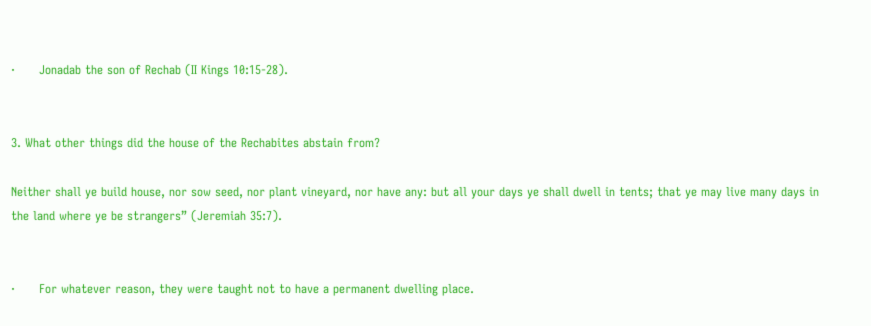·      Jonadab the son of Rechab (II Kings 10:15-28).


3. What other things did the house of the Rechabites abstain from?

Neither shall ye build house, nor sow seed, nor plant vineyard, nor have any: but all your days ye shall dwell in tents; that ye may live many days in the land where ye be strangers” (Jeremiah 35:7).


·      For whatever reason, they were taught not to have a permanent dwelling place.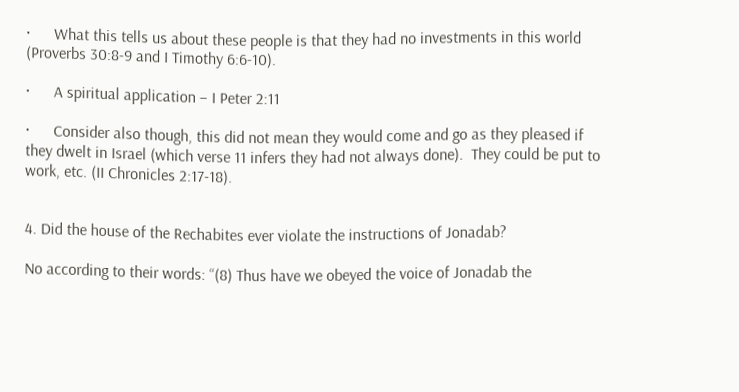·      What this tells us about these people is that they had no investments in this world (Proverbs 30:8-9 and I Timothy 6:6-10).

·      A spiritual application – I Peter 2:11

·      Consider also though, this did not mean they would come and go as they pleased if they dwelt in Israel (which verse 11 infers they had not always done).  They could be put to work, etc. (II Chronicles 2:17-18).


4. Did the house of the Rechabites ever violate the instructions of Jonadab?

No according to their words: “(8) Thus have we obeyed the voice of Jonadab the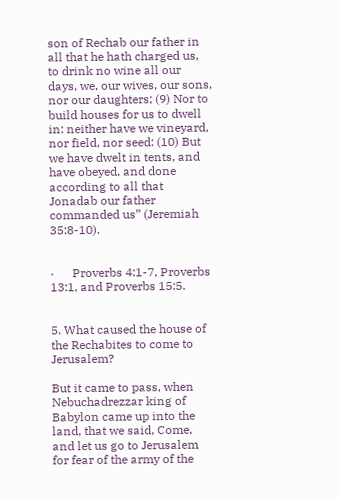son of Rechab our father in all that he hath charged us, to drink no wine all our days, we, our wives, our sons, nor our daughters; (9) Nor to build houses for us to dwell in: neither have we vineyard, nor field, nor seed: (10) But we have dwelt in tents, and have obeyed, and done according to all that Jonadab our father commanded us” (Jeremiah 35:8-10).


·      Proverbs 4:1-7, Proverbs 13:1, and Proverbs 15:5.


5. What caused the house of the Rechabites to come to Jerusalem?

But it came to pass, when Nebuchadrezzar king of Babylon came up into the land, that we said, Come, and let us go to Jerusalem for fear of the army of the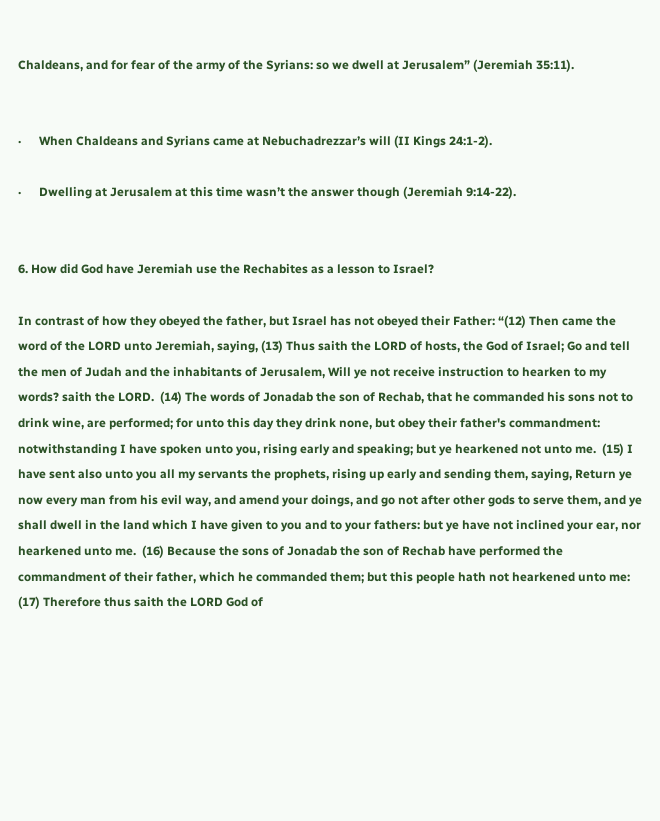Chaldeans, and for fear of the army of the Syrians: so we dwell at Jerusalem” (Jeremiah 35:11).


·      When Chaldeans and Syrians came at Nebuchadrezzar’s will (II Kings 24:1-2).

·      Dwelling at Jerusalem at this time wasn’t the answer though (Jeremiah 9:14-22).


6. How did God have Jeremiah use the Rechabites as a lesson to Israel?

In contrast of how they obeyed the father, but Israel has not obeyed their Father: “(12) Then came the word of the LORD unto Jeremiah, saying, (13) Thus saith the LORD of hosts, the God of Israel; Go and tell the men of Judah and the inhabitants of Jerusalem, Will ye not receive instruction to hearken to my words? saith the LORD.  (14) The words of Jonadab the son of Rechab, that he commanded his sons not to drink wine, are performed; for unto this day they drink none, but obey their father's commandment: notwithstanding I have spoken unto you, rising early and speaking; but ye hearkened not unto me.  (15) I have sent also unto you all my servants the prophets, rising up early and sending them, saying, Return ye now every man from his evil way, and amend your doings, and go not after other gods to serve them, and ye shall dwell in the land which I have given to you and to your fathers: but ye have not inclined your ear, nor hearkened unto me.  (16) Because the sons of Jonadab the son of Rechab have performed the commandment of their father, which he commanded them; but this people hath not hearkened unto me: (17) Therefore thus saith the LORD God of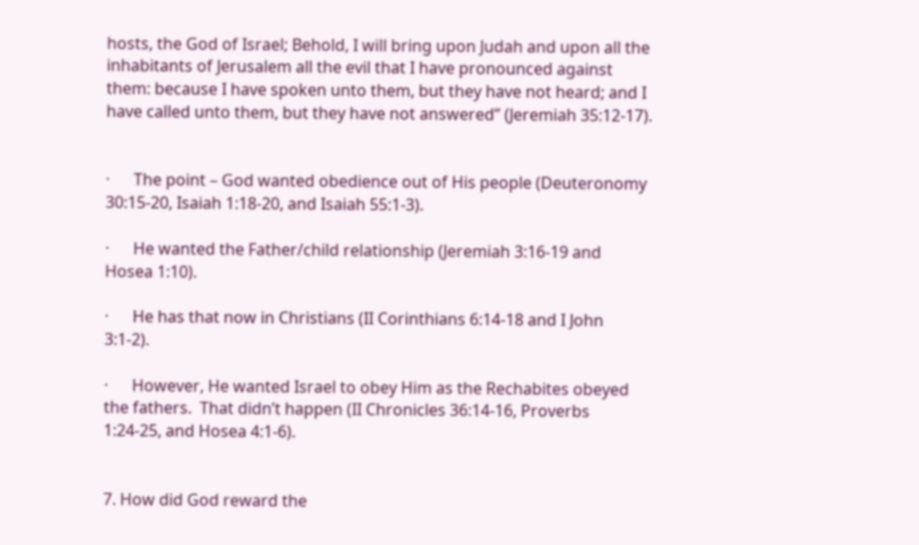hosts, the God of Israel; Behold, I will bring upon Judah and upon all the inhabitants of Jerusalem all the evil that I have pronounced against them: because I have spoken unto them, but they have not heard; and I have called unto them, but they have not answered” (Jeremiah 35:12-17).


·      The point – God wanted obedience out of His people (Deuteronomy 30:15-20, Isaiah 1:18-20, and Isaiah 55:1-3).

·      He wanted the Father/child relationship (Jeremiah 3:16-19 and Hosea 1:10).

·      He has that now in Christians (II Corinthians 6:14-18 and I John 3:1-2).

·      However, He wanted Israel to obey Him as the Rechabites obeyed the fathers.  That didn’t happen (II Chronicles 36:14-16, Proverbs 1:24-25, and Hosea 4:1-6).


7. How did God reward the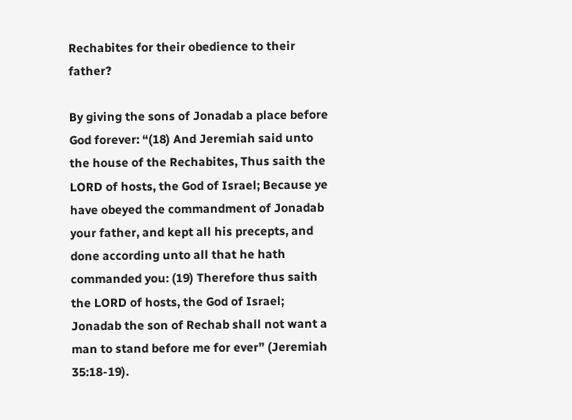Rechabites for their obedience to their father?

By giving the sons of Jonadab a place before God forever: “(18) And Jeremiah said unto the house of the Rechabites, Thus saith the LORD of hosts, the God of Israel; Because ye have obeyed the commandment of Jonadab your father, and kept all his precepts, and done according unto all that he hath commanded you: (19) Therefore thus saith the LORD of hosts, the God of Israel; Jonadab the son of Rechab shall not want a man to stand before me for ever” (Jeremiah 35:18-19).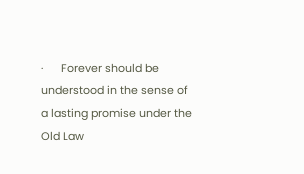·      Forever should be understood in the sense of a lasting promise under the Old Law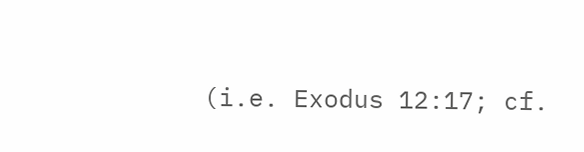(i.e. Exodus 12:17; cf.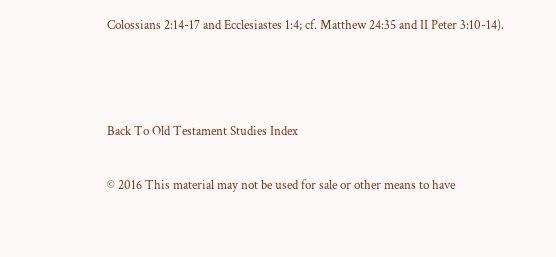Colossians 2:14-17 and Ecclesiastes 1:4; cf. Matthew 24:35 and II Peter 3:10-14).



Back To Old Testament Studies Index

© 2016 This material may not be used for sale or other means to have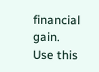financial gain.  Use this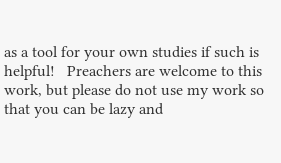as a tool for your own studies if such is helpful!   Preachers are welcome to this work, but please do not use my work so that you can be lazy and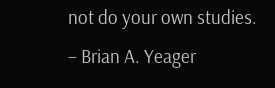not do your own studies.  – Brian A. Yeager